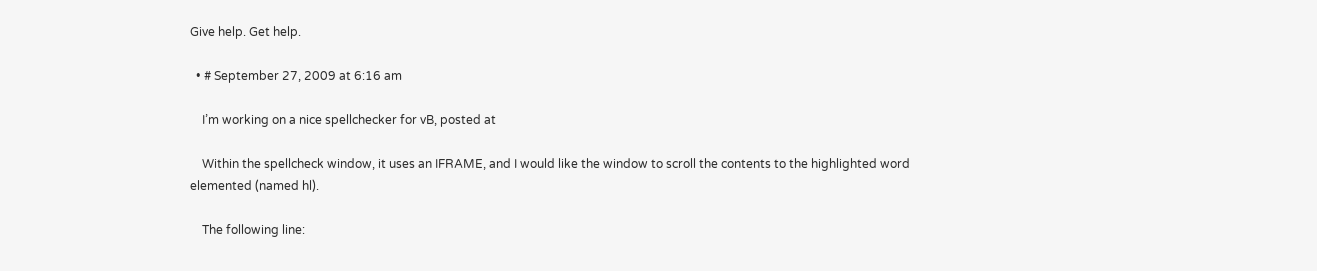Give help. Get help.

  • # September 27, 2009 at 6:16 am

    I’m working on a nice spellchecker for vB, posted at

    Within the spellcheck window, it uses an IFRAME, and I would like the window to scroll the contents to the highlighted word elemented (named hl).

    The following line: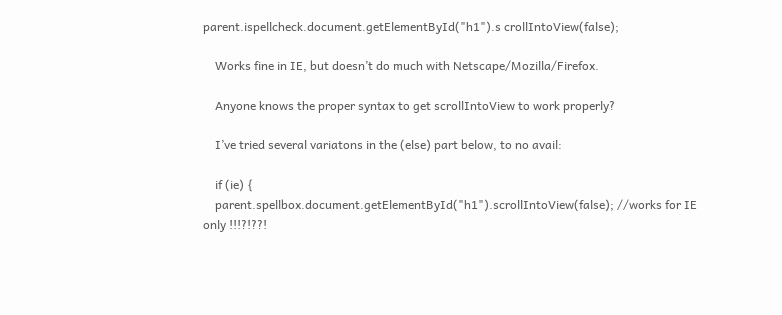parent.ispellcheck.document.getElementById("h1").s crollIntoView(false);

    Works fine in IE, but doesn’t do much with Netscape/Mozilla/Firefox.

    Anyone knows the proper syntax to get scrollIntoView to work properly?

    I’ve tried several variatons in the (else) part below, to no avail:

    if (ie) {
    parent.spellbox.document.getElementById("h1").scrollIntoView(false); //works for IE only !!!?!??!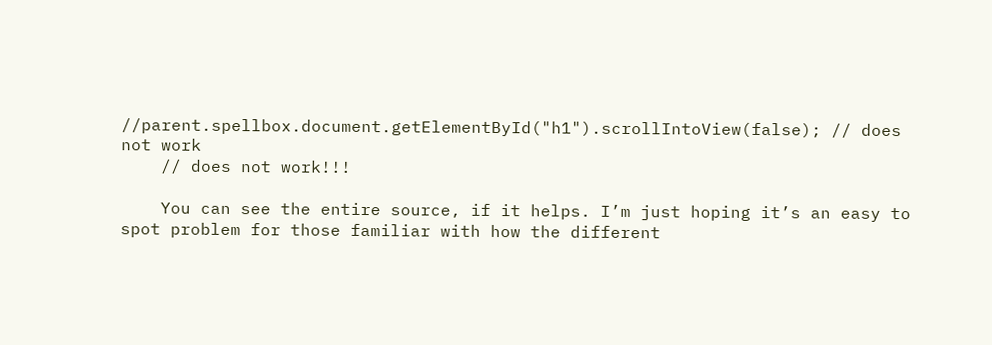//parent.spellbox.document.getElementById("h1").scrollIntoView(false); // does not work
    // does not work!!!

    You can see the entire source, if it helps. I’m just hoping it’s an easy to spot problem for those familiar with how the different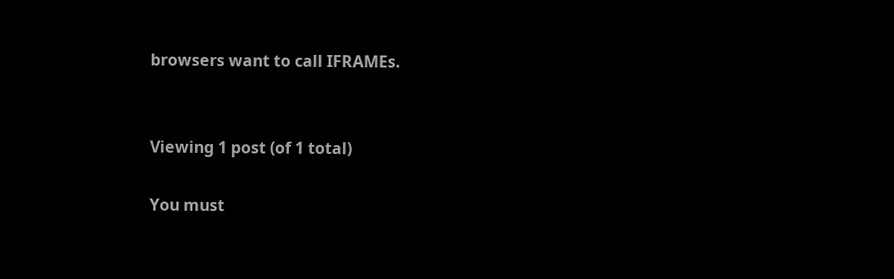browsers want to call IFRAMEs.


Viewing 1 post (of 1 total)

You must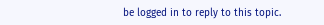be logged in to reply to this topic.